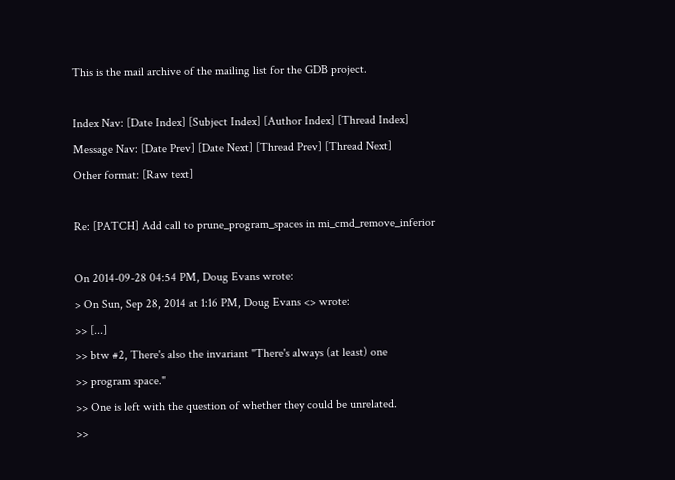This is the mail archive of the mailing list for the GDB project.

Index Nav: [Date Index] [Subject Index] [Author Index] [Thread Index]
Message Nav: [Date Prev] [Date Next] [Thread Prev] [Thread Next]
Other format: [Raw text]

Re: [PATCH] Add call to prune_program_spaces in mi_cmd_remove_inferior

On 2014-09-28 04:54 PM, Doug Evans wrote:
> On Sun, Sep 28, 2014 at 1:16 PM, Doug Evans <> wrote:
>> [...]
>> btw #2, There's also the invariant "There's always (at least) one
>> program space."
>> One is left with the question of whether they could be unrelated.
>>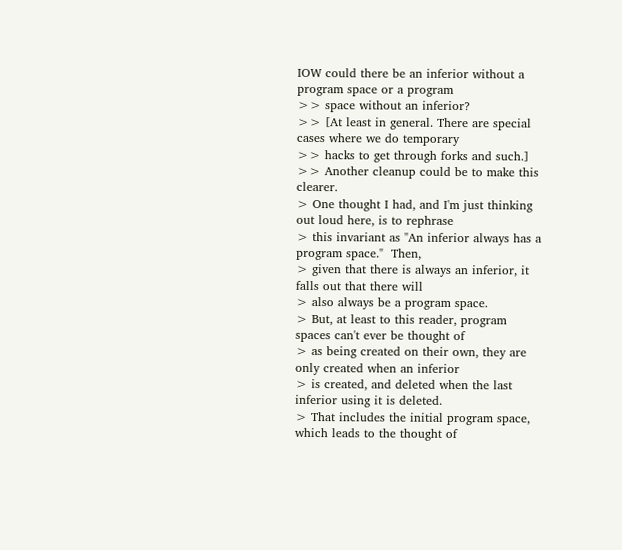IOW could there be an inferior without a program space or a program
>> space without an inferior?
>> [At least in general. There are special cases where we do temporary
>> hacks to get through forks and such.]
>> Another cleanup could be to make this clearer.
> One thought I had, and I'm just thinking out loud here, is to rephrase
> this invariant as "An inferior always has a program space."  Then,
> given that there is always an inferior, it falls out that there will
> also always be a program space.
> But, at least to this reader, program spaces can't ever be thought of
> as being created on their own, they are only created when an inferior
> is created, and deleted when the last inferior using it is deleted.
> That includes the initial program space, which leads to the thought of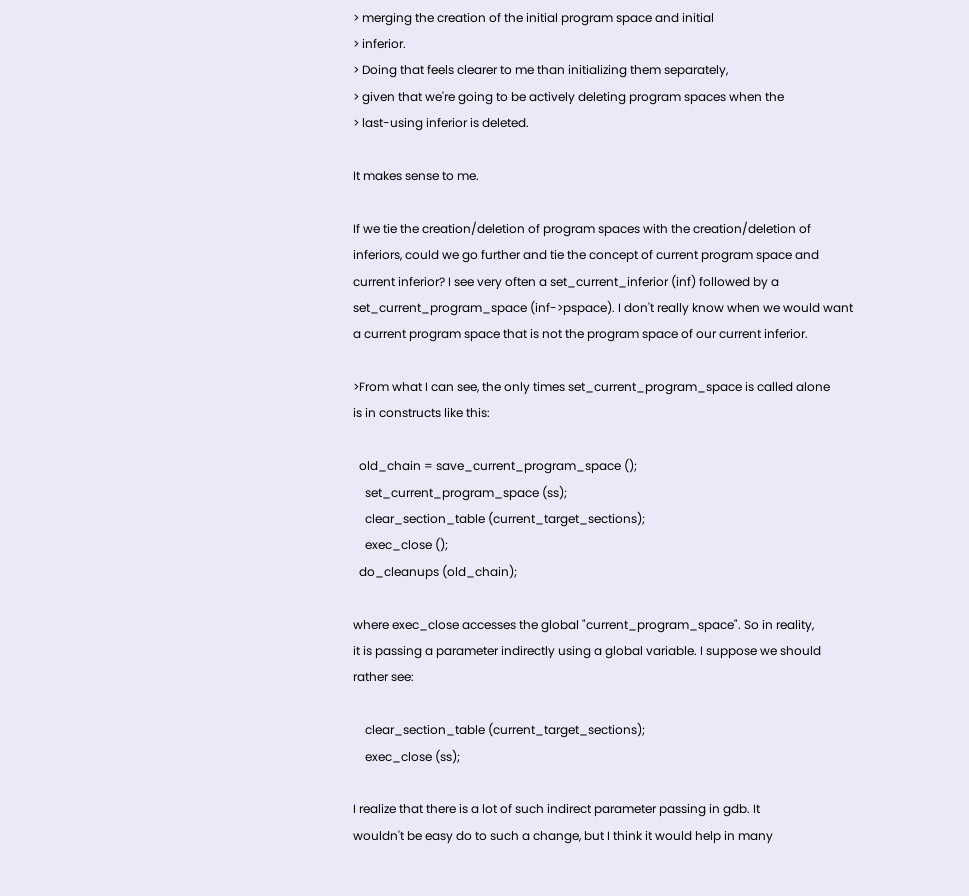> merging the creation of the initial program space and initial
> inferior.
> Doing that feels clearer to me than initializing them separately,
> given that we're going to be actively deleting program spaces when the
> last-using inferior is deleted.

It makes sense to me.

If we tie the creation/deletion of program spaces with the creation/deletion of
inferiors, could we go further and tie the concept of current program space and
current inferior? I see very often a set_current_inferior (inf) followed by a
set_current_program_space (inf->pspace). I don't really know when we would want
a current program space that is not the program space of our current inferior.

>From what I can see, the only times set_current_program_space is called alone
is in constructs like this:

  old_chain = save_current_program_space ();
    set_current_program_space (ss);
    clear_section_table (current_target_sections);
    exec_close ();
  do_cleanups (old_chain);

where exec_close accesses the global "current_program_space". So in reality,
it is passing a parameter indirectly using a global variable. I suppose we should
rather see:

    clear_section_table (current_target_sections);
    exec_close (ss);

I realize that there is a lot of such indirect parameter passing in gdb. It
wouldn't be easy do to such a change, but I think it would help in many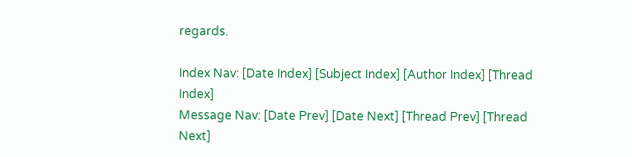regards.

Index Nav: [Date Index] [Subject Index] [Author Index] [Thread Index]
Message Nav: [Date Prev] [Date Next] [Thread Prev] [Thread Next]